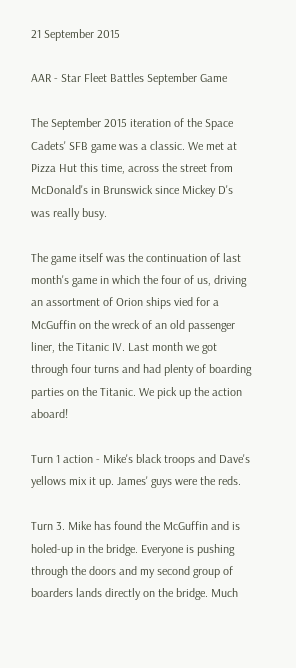21 September 2015

AAR - Star Fleet Battles September Game

The September 2015 iteration of the Space Cadets' SFB game was a classic. We met at Pizza Hut this time, across the street from McDonald's in Brunswick since Mickey D's was really busy.

The game itself was the continuation of last month's game in which the four of us, driving an assortment of Orion ships vied for a McGuffin on the wreck of an old passenger liner, the Titanic IV. Last month we got through four turns and had plenty of boarding parties on the Titanic. We pick up the action aboard!

Turn 1 action - Mike's black troops and Dave's yellows mix it up. James' guys were the reds.

Turn 3. Mike has found the McGuffin and is holed-up in the bridge. Everyone is pushing through the doors and my second group of boarders lands directly on the bridge. Much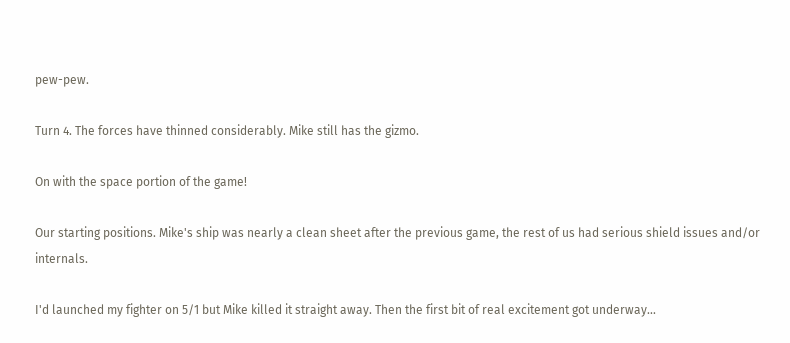pew-pew.

Turn 4. The forces have thinned considerably. Mike still has the gizmo.

On with the space portion of the game!

Our starting positions. Mike's ship was nearly a clean sheet after the previous game, the rest of us had serious shield issues and/or internals.

I'd launched my fighter on 5/1 but Mike killed it straight away. Then the first bit of real excitement got underway...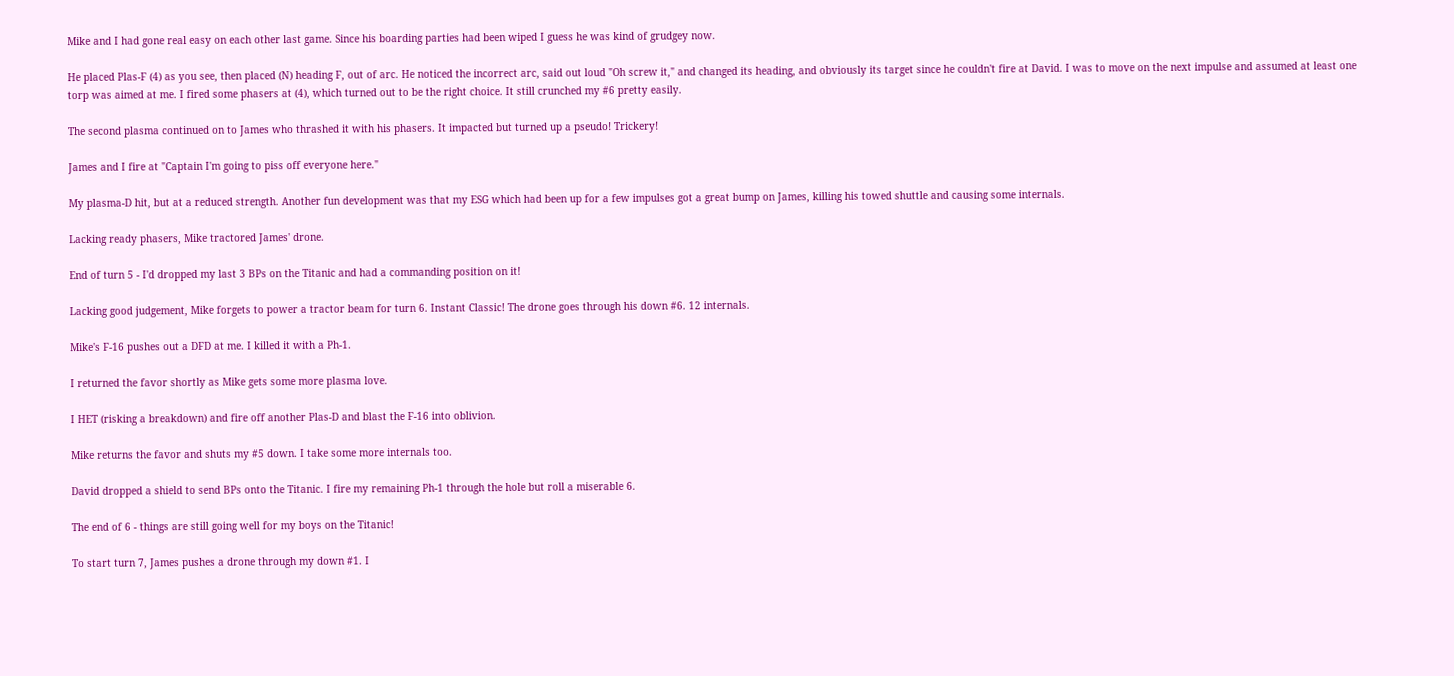Mike and I had gone real easy on each other last game. Since his boarding parties had been wiped I guess he was kind of grudgey now.

He placed Plas-F (4) as you see, then placed (N) heading F, out of arc. He noticed the incorrect arc, said out loud "Oh screw it," and changed its heading, and obviously its target since he couldn't fire at David. I was to move on the next impulse and assumed at least one torp was aimed at me. I fired some phasers at (4), which turned out to be the right choice. It still crunched my #6 pretty easily.

The second plasma continued on to James who thrashed it with his phasers. It impacted but turned up a pseudo! Trickery!

James and I fire at "Captain I'm going to piss off everyone here."

My plasma-D hit, but at a reduced strength. Another fun development was that my ESG which had been up for a few impulses got a great bump on James, killing his towed shuttle and causing some internals.

Lacking ready phasers, Mike tractored James' drone.

End of turn 5 - I'd dropped my last 3 BPs on the Titanic and had a commanding position on it!

Lacking good judgement, Mike forgets to power a tractor beam for turn 6. Instant Classic! The drone goes through his down #6. 12 internals.

Mike's F-16 pushes out a DFD at me. I killed it with a Ph-1.

I returned the favor shortly as Mike gets some more plasma love.

I HET (risking a breakdown) and fire off another Plas-D and blast the F-16 into oblivion.

Mike returns the favor and shuts my #5 down. I take some more internals too.

David dropped a shield to send BPs onto the Titanic. I fire my remaining Ph-1 through the hole but roll a miserable 6.

The end of 6 - things are still going well for my boys on the Titanic!

To start turn 7, James pushes a drone through my down #1. I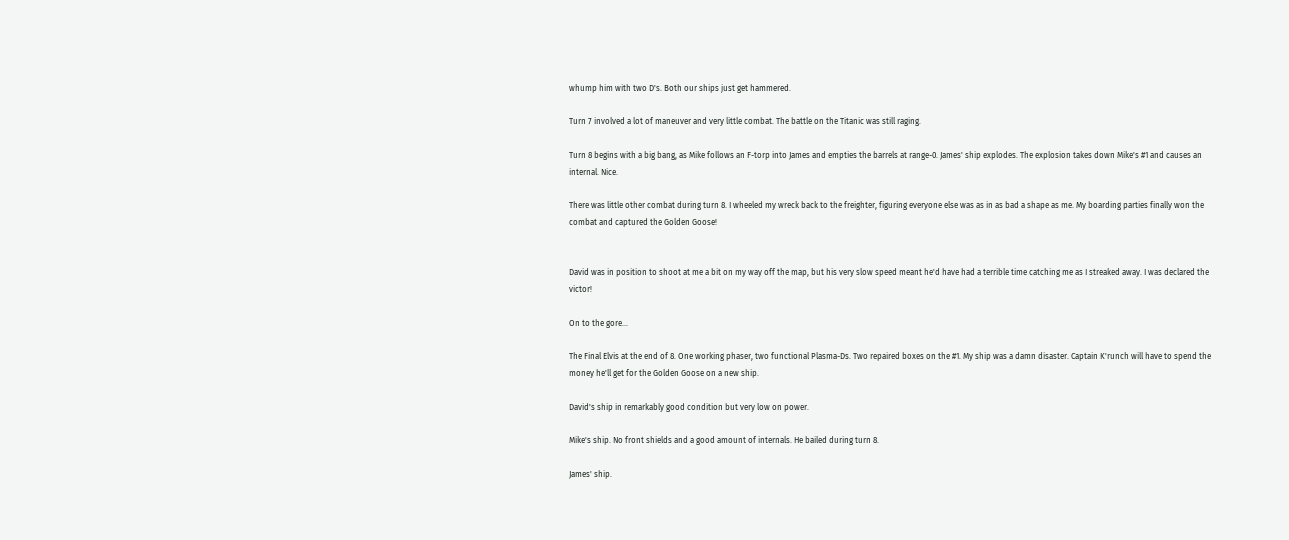whump him with two D's. Both our ships just get hammered.

Turn 7 involved a lot of maneuver and very little combat. The battle on the Titanic was still raging.

Turn 8 begins with a big bang, as Mike follows an F-torp into James and empties the barrels at range-0. James' ship explodes. The explosion takes down Mike's #1 and causes an internal. Nice.

There was little other combat during turn 8. I wheeled my wreck back to the freighter, figuring everyone else was as in as bad a shape as me. My boarding parties finally won the combat and captured the Golden Goose!


David was in position to shoot at me a bit on my way off the map, but his very slow speed meant he'd have had a terrible time catching me as I streaked away. I was declared the victor!

On to the gore...

The Final Elvis at the end of 8. One working phaser, two functional Plasma-Ds. Two repaired boxes on the #1. My ship was a damn disaster. Captain K'runch will have to spend the money he'll get for the Golden Goose on a new ship.

David's ship in remarkably good condition but very low on power.

Mike's ship. No front shields and a good amount of internals. He bailed during turn 8.

James' ship.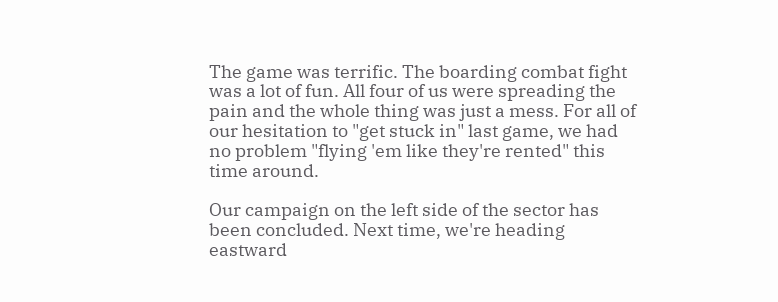The game was terrific. The boarding combat fight was a lot of fun. All four of us were spreading the pain and the whole thing was just a mess. For all of our hesitation to "get stuck in" last game, we had no problem "flying 'em like they're rented" this time around.

Our campaign on the left side of the sector has been concluded. Next time, we're heading eastward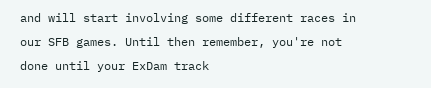and will start involving some different races in our SFB games. Until then remember, you're not done until your ExDam track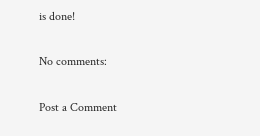is done!

No comments:

Post a Comment